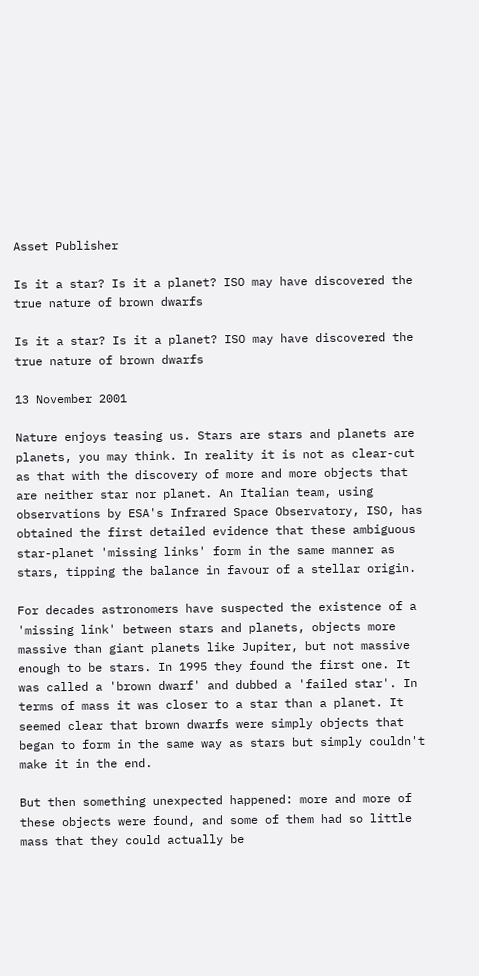Asset Publisher

Is it a star? Is it a planet? ISO may have discovered the true nature of brown dwarfs

Is it a star? Is it a planet? ISO may have discovered the true nature of brown dwarfs

13 November 2001

Nature enjoys teasing us. Stars are stars and planets are planets, you may think. In reality it is not as clear-cut as that with the discovery of more and more objects that are neither star nor planet. An Italian team, using observations by ESA's Infrared Space Observatory, ISO, has obtained the first detailed evidence that these ambiguous star-planet 'missing links' form in the same manner as stars, tipping the balance in favour of a stellar origin.

For decades astronomers have suspected the existence of a 'missing link' between stars and planets, objects more massive than giant planets like Jupiter, but not massive enough to be stars. In 1995 they found the first one. It was called a 'brown dwarf' and dubbed a 'failed star'. In terms of mass it was closer to a star than a planet. It seemed clear that brown dwarfs were simply objects that began to form in the same way as stars but simply couldn't make it in the end.

But then something unexpected happened: more and more of these objects were found, and some of them had so little mass that they could actually be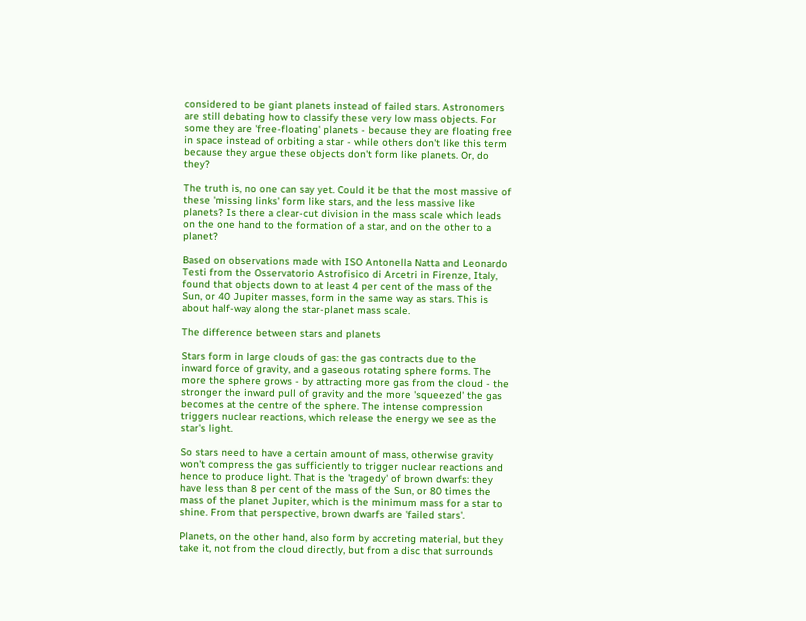considered to be giant planets instead of failed stars. Astronomers are still debating how to classify these very low mass objects. For some they are 'free-floating' planets - because they are floating free in space instead of orbiting a star - while others don't like this term because they argue these objects don't form like planets. Or, do they?

The truth is, no one can say yet. Could it be that the most massive of these 'missing links' form like stars, and the less massive like planets? Is there a clear-cut division in the mass scale which leads on the one hand to the formation of a star, and on the other to a planet?

Based on observations made with ISO Antonella Natta and Leonardo Testi from the Osservatorio Astrofisico di Arcetri in Firenze, Italy, found that objects down to at least 4 per cent of the mass of the Sun, or 40 Jupiter masses, form in the same way as stars. This is about half-way along the star-planet mass scale.

The difference between stars and planets

Stars form in large clouds of gas: the gas contracts due to the inward force of gravity, and a gaseous rotating sphere forms. The more the sphere grows - by attracting more gas from the cloud - the stronger the inward pull of gravity and the more 'squeezed' the gas becomes at the centre of the sphere. The intense compression triggers nuclear reactions, which release the energy we see as the star's light.

So stars need to have a certain amount of mass, otherwise gravity won't compress the gas sufficiently to trigger nuclear reactions and hence to produce light. That is the 'tragedy' of brown dwarfs: they have less than 8 per cent of the mass of the Sun, or 80 times the mass of the planet Jupiter, which is the minimum mass for a star to shine. From that perspective, brown dwarfs are 'failed stars'.

Planets, on the other hand, also form by accreting material, but they take it, not from the cloud directly, but from a disc that surrounds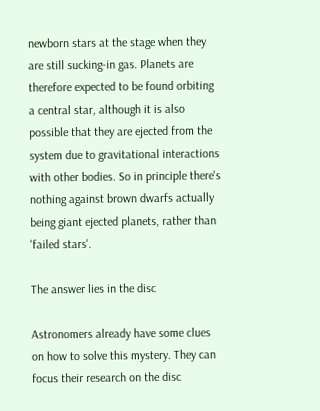newborn stars at the stage when they are still sucking-in gas. Planets are therefore expected to be found orbiting a central star, although it is also possible that they are ejected from the system due to gravitational interactions with other bodies. So in principle there's nothing against brown dwarfs actually being giant ejected planets, rather than 'failed stars'.

The answer lies in the disc

Astronomers already have some clues on how to solve this mystery. They can focus their research on the disc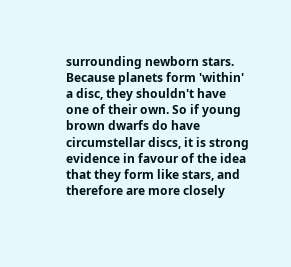surrounding newborn stars. Because planets form 'within' a disc, they shouldn't have one of their own. So if young brown dwarfs do have circumstellar discs, it is strong evidence in favour of the idea that they form like stars, and therefore are more closely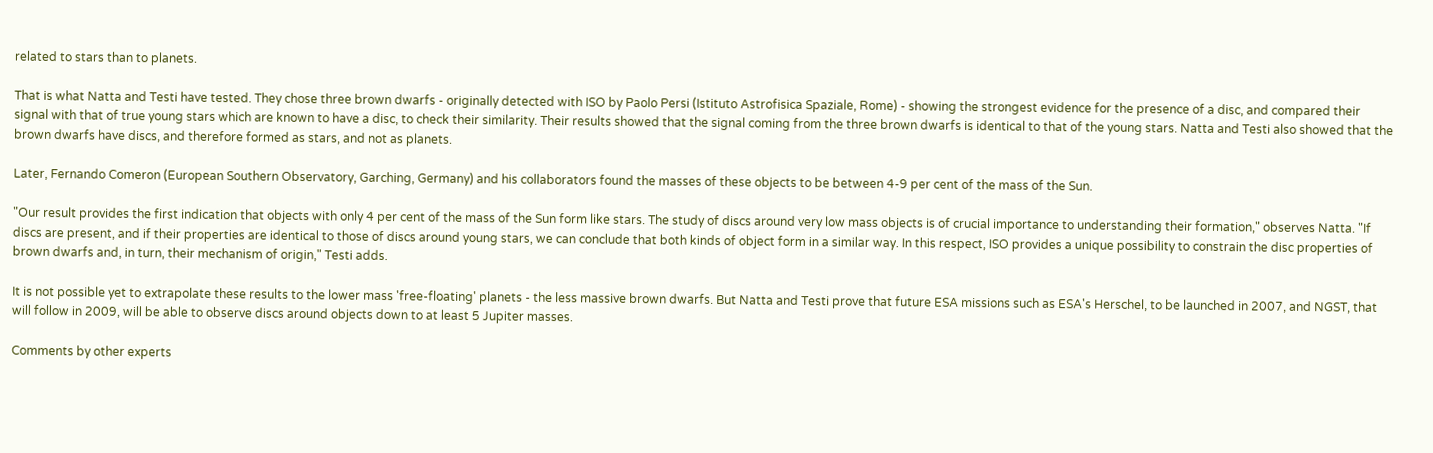related to stars than to planets.

That is what Natta and Testi have tested. They chose three brown dwarfs - originally detected with ISO by Paolo Persi (Istituto Astrofisica Spaziale, Rome) - showing the strongest evidence for the presence of a disc, and compared their signal with that of true young stars which are known to have a disc, to check their similarity. Their results showed that the signal coming from the three brown dwarfs is identical to that of the young stars. Natta and Testi also showed that the brown dwarfs have discs, and therefore formed as stars, and not as planets.

Later, Fernando Comeron (European Southern Observatory, Garching, Germany) and his collaborators found the masses of these objects to be between 4-9 per cent of the mass of the Sun.

"Our result provides the first indication that objects with only 4 per cent of the mass of the Sun form like stars. The study of discs around very low mass objects is of crucial importance to understanding their formation," observes Natta. "If discs are present, and if their properties are identical to those of discs around young stars, we can conclude that both kinds of object form in a similar way. In this respect, ISO provides a unique possibility to constrain the disc properties of brown dwarfs and, in turn, their mechanism of origin," Testi adds.

It is not possible yet to extrapolate these results to the lower mass 'free-floating' planets - the less massive brown dwarfs. But Natta and Testi prove that future ESA missions such as ESA's Herschel, to be launched in 2007, and NGST, that will follow in 2009, will be able to observe discs around objects down to at least 5 Jupiter masses.

Comments by other experts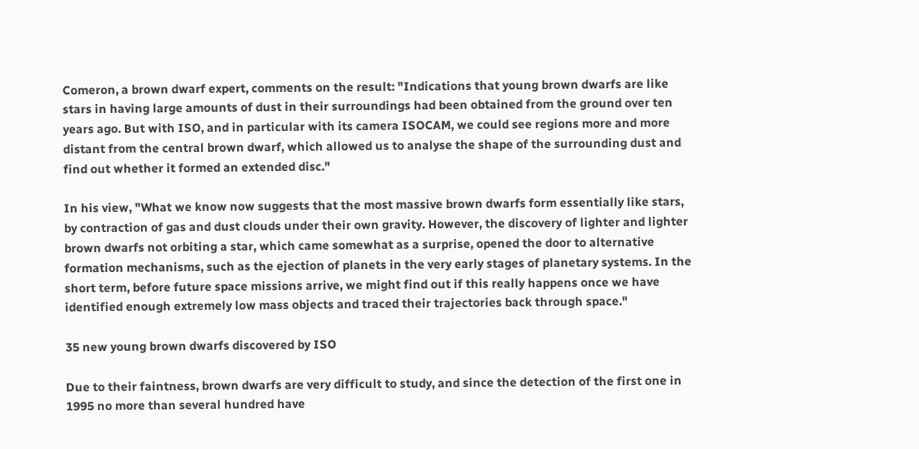Comeron, a brown dwarf expert, comments on the result: "Indications that young brown dwarfs are like stars in having large amounts of dust in their surroundings had been obtained from the ground over ten years ago. But with ISO, and in particular with its camera ISOCAM, we could see regions more and more distant from the central brown dwarf, which allowed us to analyse the shape of the surrounding dust and find out whether it formed an extended disc."

In his view, "What we know now suggests that the most massive brown dwarfs form essentially like stars, by contraction of gas and dust clouds under their own gravity. However, the discovery of lighter and lighter brown dwarfs not orbiting a star, which came somewhat as a surprise, opened the door to alternative formation mechanisms, such as the ejection of planets in the very early stages of planetary systems. In the short term, before future space missions arrive, we might find out if this really happens once we have identified enough extremely low mass objects and traced their trajectories back through space."

35 new young brown dwarfs discovered by ISO

Due to their faintness, brown dwarfs are very difficult to study, and since the detection of the first one in 1995 no more than several hundred have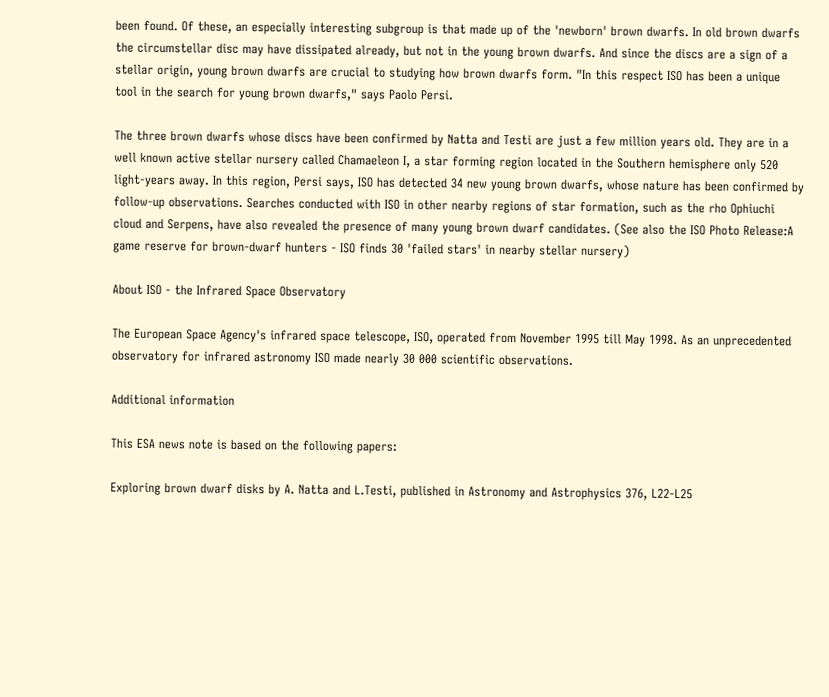been found. Of these, an especially interesting subgroup is that made up of the 'newborn' brown dwarfs. In old brown dwarfs the circumstellar disc may have dissipated already, but not in the young brown dwarfs. And since the discs are a sign of a stellar origin, young brown dwarfs are crucial to studying how brown dwarfs form. "In this respect ISO has been a unique tool in the search for young brown dwarfs," says Paolo Persi.

The three brown dwarfs whose discs have been confirmed by Natta and Testi are just a few million years old. They are in a well known active stellar nursery called Chamaeleon I, a star forming region located in the Southern hemisphere only 520 light-years away. In this region, Persi says, ISO has detected 34 new young brown dwarfs, whose nature has been confirmed by follow-up observations. Searches conducted with ISO in other nearby regions of star formation, such as the rho Ophiuchi cloud and Serpens, have also revealed the presence of many young brown dwarf candidates. (See also the ISO Photo Release:A game reserve for brown-dwarf hunters - ISO finds 30 'failed stars' in nearby stellar nursery)

About ISO - the Infrared Space Observatory

The European Space Agency's infrared space telescope, ISO, operated from November 1995 till May 1998. As an unprecedented observatory for infrared astronomy ISO made nearly 30 000 scientific observations.

Additional information

This ESA news note is based on the following papers:

Exploring brown dwarf disks by A. Natta and L.Testi, published in Astronomy and Astrophysics 376, L22-L25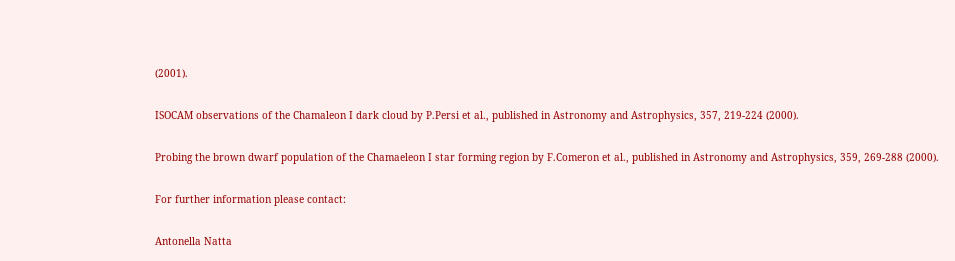(2001).

ISOCAM observations of the Chamaleon I dark cloud by P.Persi et al., published in Astronomy and Astrophysics, 357, 219-224 (2000).

Probing the brown dwarf population of the Chamaeleon I star forming region by F.Comeron et al., published in Astronomy and Astrophysics, 359, 269-288 (2000).

For further information please contact:

Antonella Natta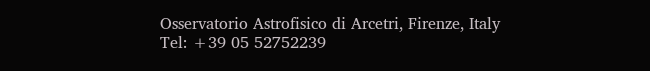Osservatorio Astrofisico di Arcetri, Firenze, Italy
Tel: +39 05 52752239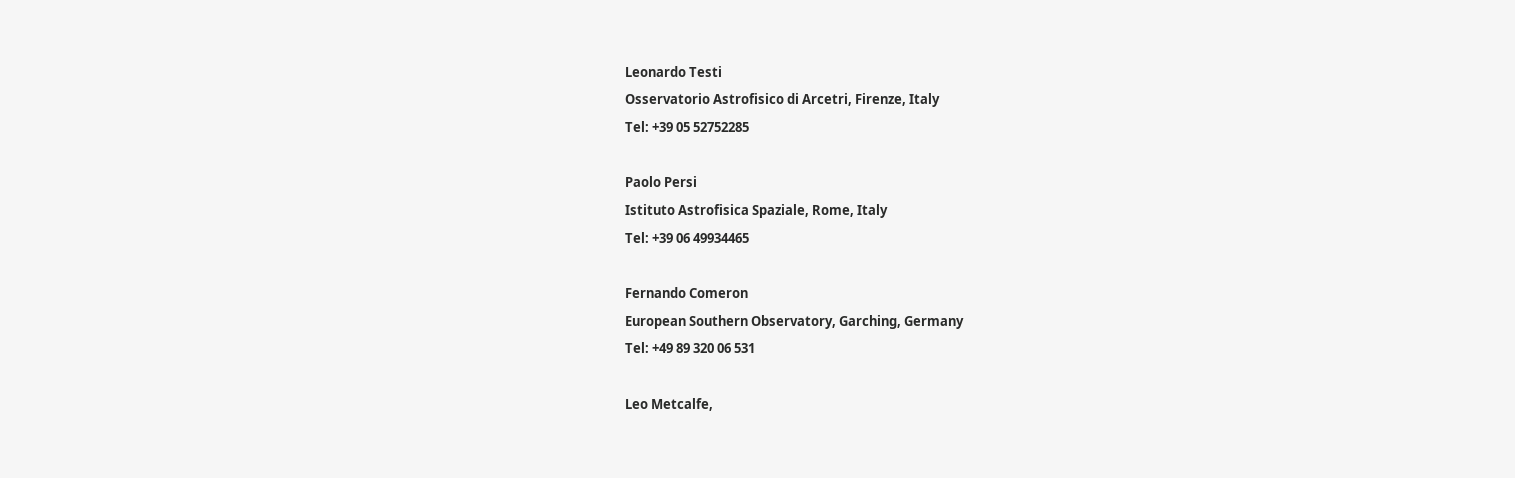Leonardo Testi
Osservatorio Astrofisico di Arcetri, Firenze, Italy
Tel: +39 05 52752285

Paolo Persi
Istituto Astrofisica Spaziale, Rome, Italy
Tel: +39 06 49934465

Fernando Comeron
European Southern Observatory, Garching, Germany
Tel: +49 89 320 06 531

Leo Metcalfe,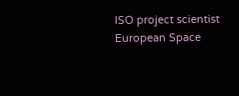ISO project scientist
European Space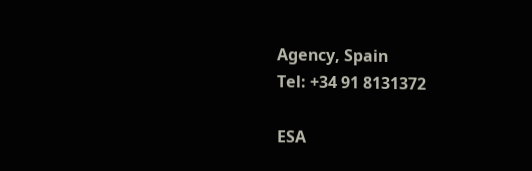Agency, Spain
Tel: +34 91 8131372

ESA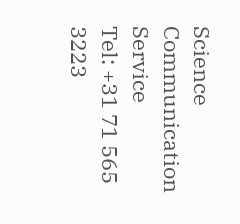Science Communication Service
Tel: +31 71 565 3223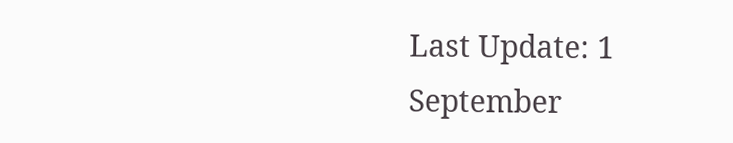Last Update: 1 September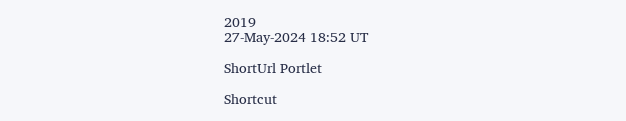2019
27-May-2024 18:52 UT

ShortUrl Portlet

Shortcut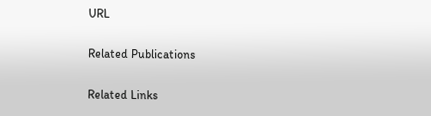URL

Related Publications

Related Links